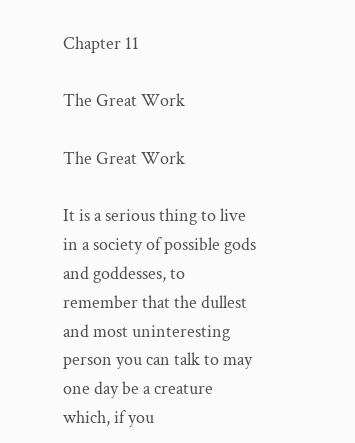Chapter 11

The Great Work

The Great Work

It is a serious thing to live in a society of possible gods and goddesses, to remember that the dullest and most uninteresting person you can talk to may one day be a creature which, if you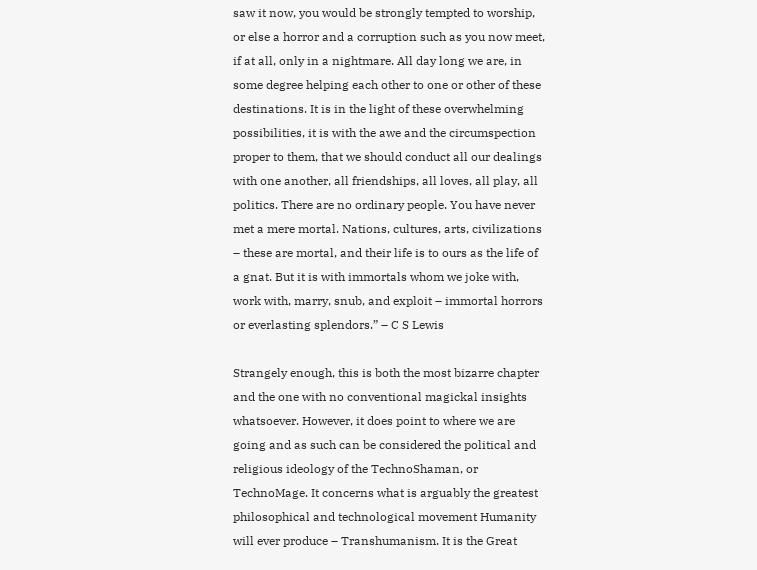saw it now, you would be strongly tempted to worship, or else a horror and a corruption such as you now meet, if at all, only in a nightmare. All day long we are, in some degree helping each other to one or other of these destinations. It is in the light of these overwhelming possibilities, it is with the awe and the circumspection proper to them, that we should conduct all our dealings with one another, all friendships, all loves, all play, all politics. There are no ordinary people. You have never met a mere mortal. Nations, cultures, arts, civilizations – these are mortal, and their life is to ours as the life of a gnat. But it is with immortals whom we joke with, work with, marry, snub, and exploit – immortal horrors or everlasting splendors.” – C S Lewis

Strangely enough, this is both the most bizarre chapter and the one with no conventional magickal insights whatsoever. However, it does point to where we are going and as such can be considered the political and religious ideology of the TechnoShaman, or TechnoMage. It concerns what is arguably the greatest philosophical and technological movement Humanity will ever produce – Transhumanism. It is the Great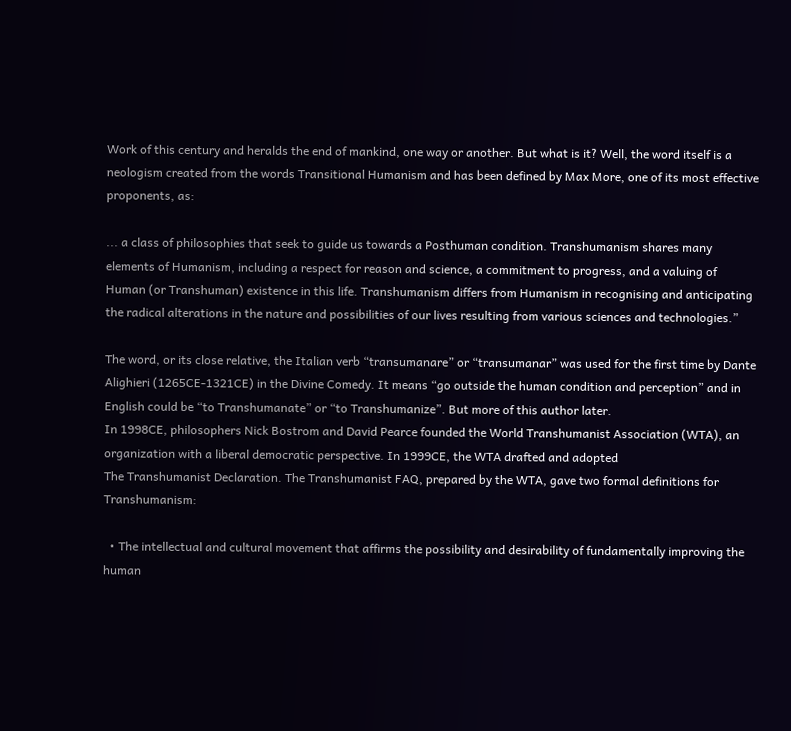Work of this century and heralds the end of mankind, one way or another. But what is it? Well, the word itself is a neologism created from the words Transitional Humanism and has been defined by Max More, one of its most effective proponents, as:

... a class of philosophies that seek to guide us towards a Posthuman condition. Transhumanism shares many elements of Humanism, including a respect for reason and science, a commitment to progress, and a valuing of Human (or Transhuman) existence in this life. Transhumanism differs from Humanism in recognising and anticipating the radical alterations in the nature and possibilities of our lives resulting from various sciences and technologies.”

The word, or its close relative, the Italian verb “transumanare” or “transumanar” was used for the first time by Dante Alighieri (1265CE-1321CE) in the Divine Comedy. It means “go outside the human condition and perception” and in English could be “to Transhumanate” or “to Transhumanize”. But more of this author later.
In 1998CE, philosophers Nick Bostrom and David Pearce founded the World Transhumanist Association (WTA), an organization with a liberal democratic perspective. In 1999CE, the WTA drafted and adopted
The Transhumanist Declaration. The Transhumanist FAQ, prepared by the WTA, gave two formal definitions for Transhumanism:

  • The intellectual and cultural movement that affirms the possibility and desirability of fundamentally improving the human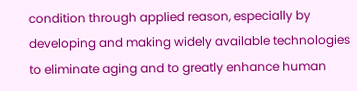condition through applied reason, especially by developing and making widely available technologies to eliminate aging and to greatly enhance human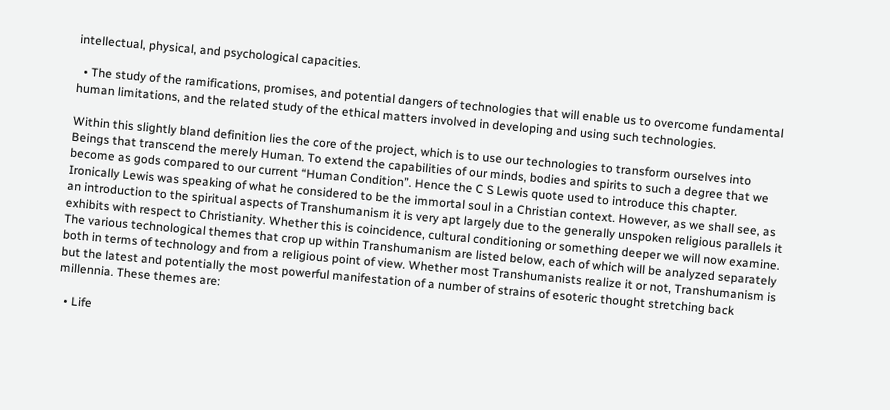intellectual, physical, and psychological capacities.

  • The study of the ramifications, promises, and potential dangers of technologies that will enable us to overcome fundamental human limitations, and the related study of the ethical matters involved in developing and using such technologies.

Within this slightly bland definition lies the core of the project, which is to use our technologies to transform ourselves into Beings that transcend the merely Human. To extend the capabilities of our minds, bodies and spirits to such a degree that we become as gods compared to our current “Human Condition”. Hence the C S Lewis quote used to introduce this chapter. Ironically Lewis was speaking of what he considered to be the immortal soul in a Christian context. However, as we shall see, as an introduction to the spiritual aspects of Transhumanism it is very apt largely due to the generally unspoken religious parallels it exhibits with respect to Christianity. Whether this is coincidence, cultural conditioning or something deeper we will now examine.
The various technological themes that crop up within Transhumanism are listed below, each of which will be analyzed separately both in terms of technology and from a religious point of view. Whether most Transhumanists realize it or not, Transhumanism is but the latest and potentially the most powerful manifestation of a number of strains of esoteric thought stretching back millennia. These themes are:

  • Life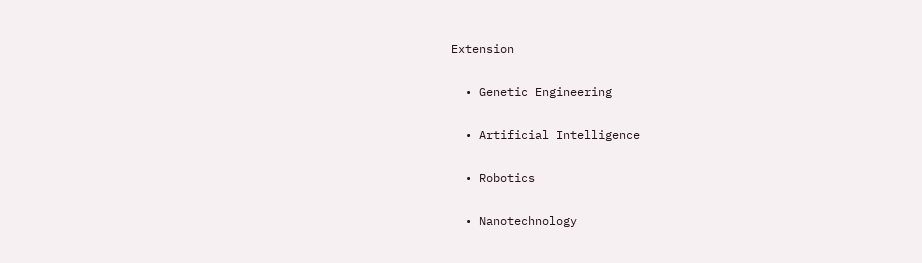Extension

  • Genetic Engineering

  • Artificial Intelligence

  • Robotics

  • Nanotechnology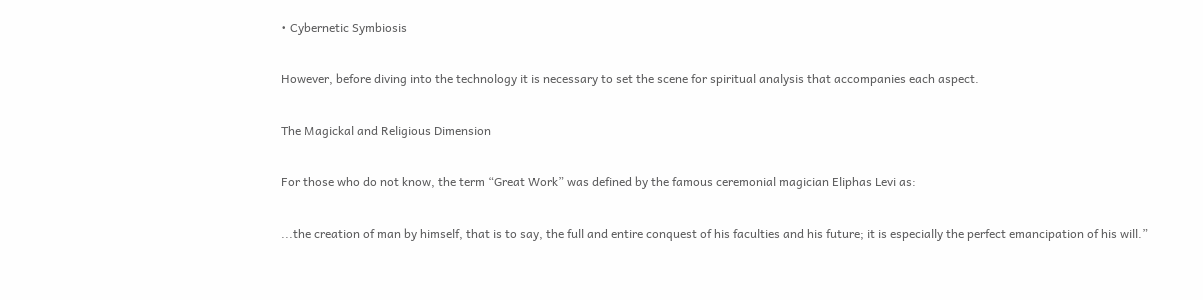• Cybernetic Symbiosis

However, before diving into the technology it is necessary to set the scene for spiritual analysis that accompanies each aspect.

The Magickal and Religious Dimension

For those who do not know, the term “Great Work” was defined by the famous ceremonial magician Eliphas Levi as:

...the creation of man by himself, that is to say, the full and entire conquest of his faculties and his future; it is especially the perfect emancipation of his will.”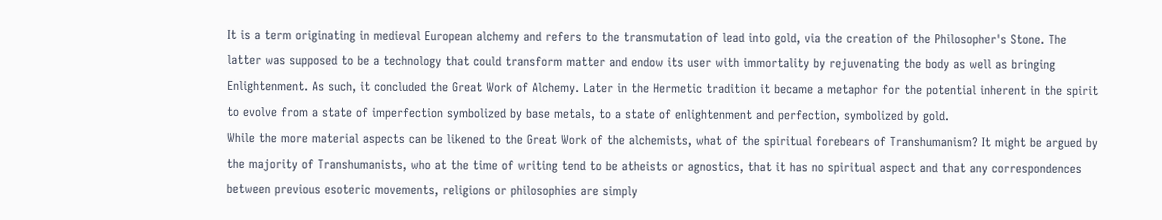It is a term originating in medieval European alchemy and refers to the transmutation of lead into gold, via the creation of the Philosopher's Stone. The latter was supposed to be a technology that could transform matter and endow its user with immortality by rejuvenating the body as well as bringing Enlightenment. As such, it concluded the Great Work of Alchemy. Later in the Hermetic tradition it became a metaphor for the potential inherent in the spirit to evolve from a state of imperfection symbolized by base metals, to a state of enlightenment and perfection, symbolized by gold.
While the more material aspects can be likened to the Great Work of the alchemists, what of the spiritual forebears of Transhumanism? It might be argued by the majority of Transhumanists, who at the time of writing tend to be atheists or agnostics, that it has no spiritual aspect and that any correspondences between previous esoteric movements, religions or philosophies are simply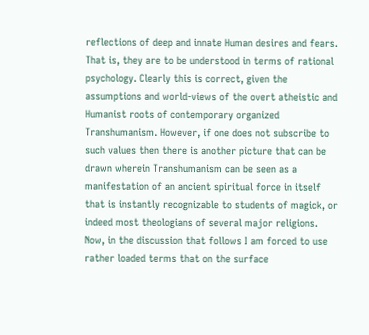reflections of deep and innate Human desires and fears. That is, they are to be understood in terms of rational psychology. Clearly this is correct, given the assumptions and world-views of the overt atheistic and Humanist roots of contemporary organized Transhumanism. However, if one does not subscribe to such values then there is another picture that can be drawn wherein Transhumanism can be seen as a manifestation of an ancient spiritual force in itself that is instantly recognizable to students of magick, or indeed most theologians of several major religions.
Now, in the discussion that follows I am forced to use rather loaded terms that on the surface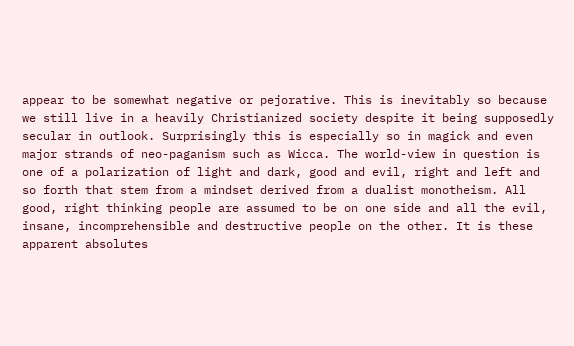appear to be somewhat negative or pejorative. This is inevitably so because we still live in a heavily Christianized society despite it being supposedly secular in outlook. Surprisingly this is especially so in magick and even major strands of neo-paganism such as Wicca. The world-view in question is one of a polarization of light and dark, good and evil, right and left and so forth that stem from a mindset derived from a dualist monotheism. All good, right thinking people are assumed to be on one side and all the evil, insane, incomprehensible and destructive people on the other. It is these apparent absolutes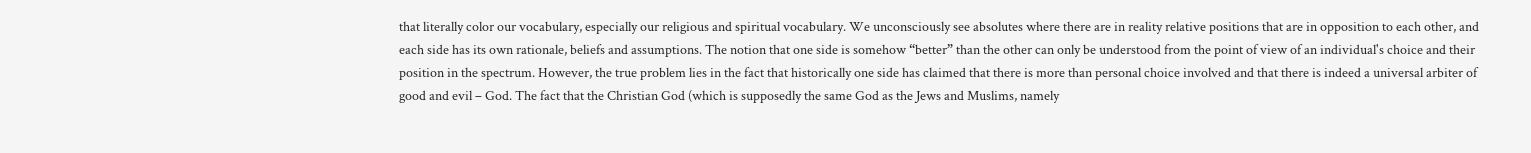that literally color our vocabulary, especially our religious and spiritual vocabulary. We unconsciously see absolutes where there are in reality relative positions that are in opposition to each other, and each side has its own rationale, beliefs and assumptions. The notion that one side is somehow “better” than the other can only be understood from the point of view of an individual's choice and their position in the spectrum. However, the true problem lies in the fact that historically one side has claimed that there is more than personal choice involved and that there is indeed a universal arbiter of good and evil – God. The fact that the Christian God (which is supposedly the same God as the Jews and Muslims, namely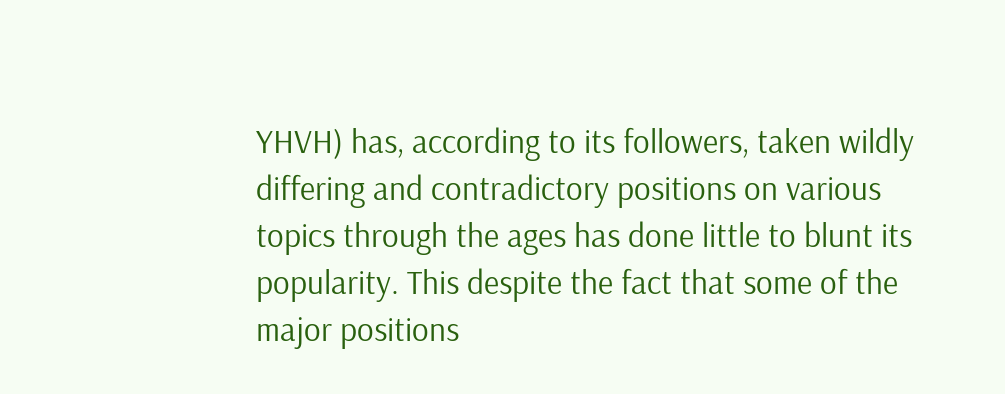YHVH) has, according to its followers, taken wildly differing and contradictory positions on various topics through the ages has done little to blunt its popularity. This despite the fact that some of the major positions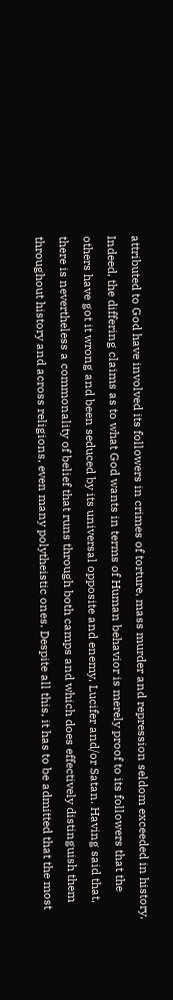attributed to God have involved its followers in crimes of torture, mass murder and repression seldom exceeded in history. Indeed, the differing claims as to what God wants in terms of Human behavior is merely proof to its followers that the others have got it wrong and been seduced by its universal opposite and enemy, Lucifer and/or Satan. Having said that, there is nevertheless a commonality of belief that runs through both camps and which does effectively distinguish them throughout history and across religions, even many polytheistic ones. Despite all this, it has to be admitted that the most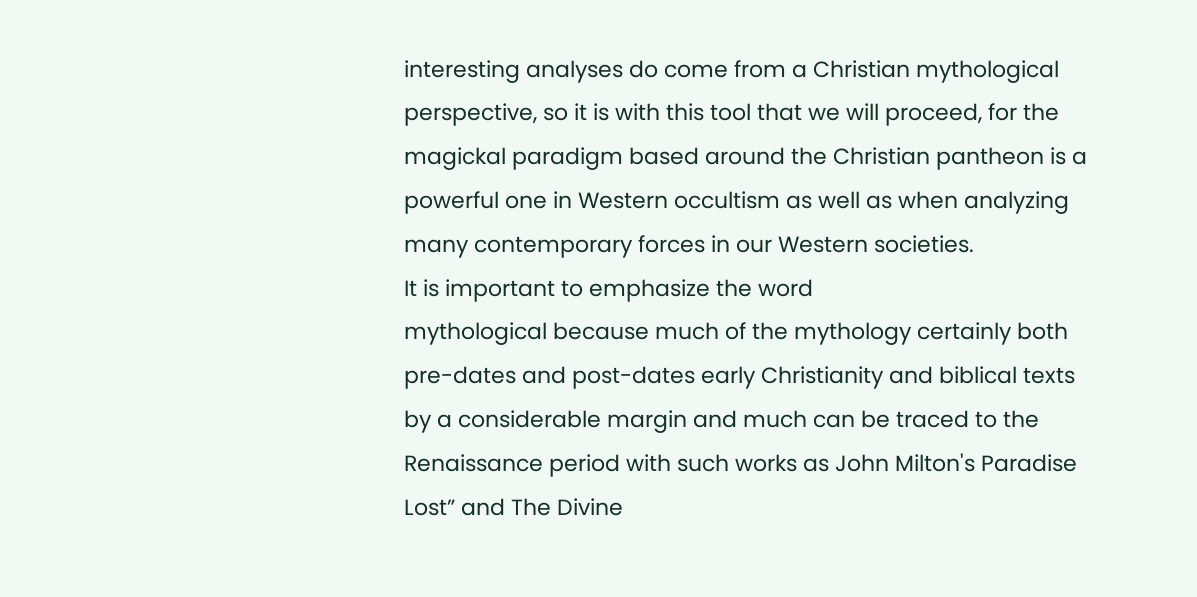interesting analyses do come from a Christian mythological perspective, so it is with this tool that we will proceed, for the magickal paradigm based around the Christian pantheon is a powerful one in Western occultism as well as when analyzing many contemporary forces in our Western societies.
It is important to emphasize the word
mythological because much of the mythology certainly both pre-dates and post-dates early Christianity and biblical texts by a considerable margin and much can be traced to the Renaissance period with such works as John Milton's Paradise Lost” and The Divine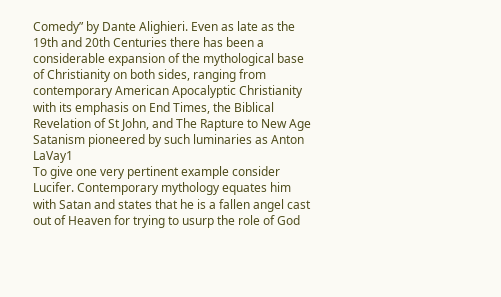Comedy” by Dante Alighieri. Even as late as the 19th and 20th Centuries there has been a considerable expansion of the mythological base of Christianity on both sides, ranging from contemporary American Apocalyptic Christianity with its emphasis on End Times, the Biblical Revelation of St John, and The Rapture to New Age Satanism pioneered by such luminaries as Anton LaVay1
To give one very pertinent example consider Lucifer. Contemporary mythology equates him with Satan and states that he is a fallen angel cast out of Heaven for trying to usurp the role of God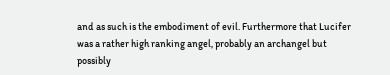and as such is the embodiment of evil. Furthermore that Lucifer was a rather high ranking angel, probably an archangel but possibly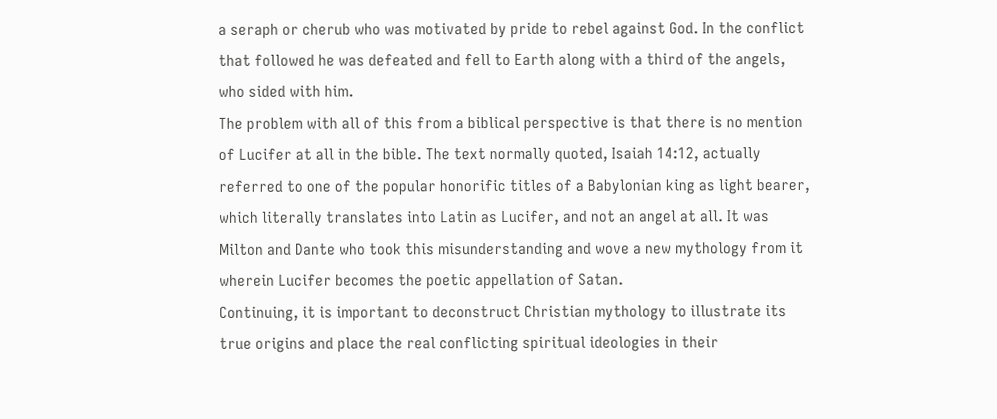a seraph or cherub who was motivated by pride to rebel against God. In the conflict that followed he was defeated and fell to Earth along with a third of the angels, who sided with him.
The problem with all of this from a biblical perspective is that there is no mention of Lucifer at all in the bible. The text normally quoted, Isaiah 14:12, actually referred to one of the popular honorific titles of a Babylonian king as light bearer, which literally translates into Latin as Lucifer, and not an angel at all. It was Milton and Dante who took this misunderstanding and wove a new mythology from it wherein Lucifer becomes the poetic appellation of Satan.
Continuing, it is important to deconstruct Christian mythology to illustrate its true origins and place the real conflicting spiritual ideologies in their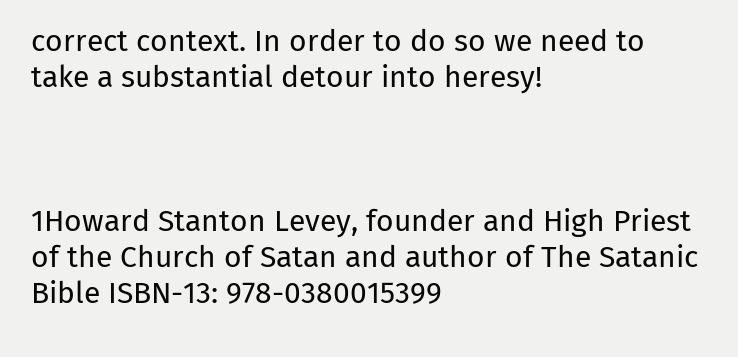correct context. In order to do so we need to take a substantial detour into heresy!



1Howard Stanton Levey, founder and High Priest of the Church of Satan and author of The Satanic Bible ISBN-13: 978-0380015399